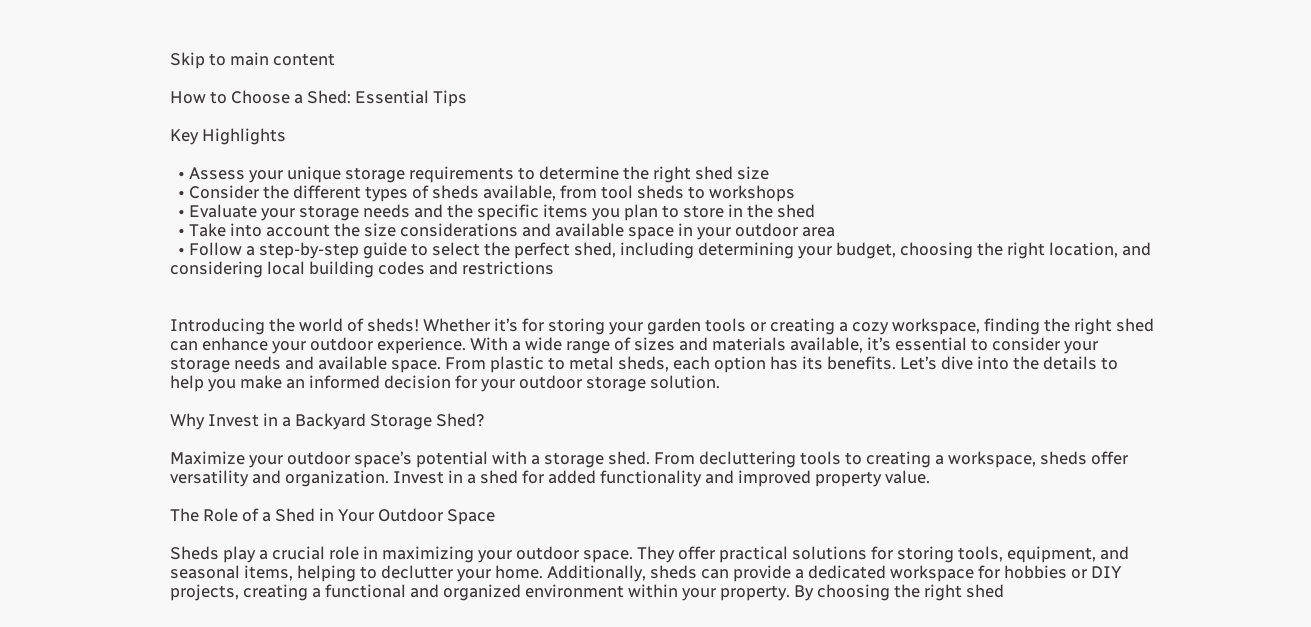Skip to main content

How to Choose a Shed: Essential Tips

Key Highlights

  • Assess your unique storage requirements to determine the right shed size
  • Consider the different types of sheds available, from tool sheds to workshops
  • Evaluate your storage needs and the specific items you plan to store in the shed
  • Take into account the size considerations and available space in your outdoor area
  • Follow a step-by-step guide to select the perfect shed, including determining your budget, choosing the right location, and considering local building codes and restrictions


Introducing the world of sheds! Whether it’s for storing your garden tools or creating a cozy workspace, finding the right shed can enhance your outdoor experience. With a wide range of sizes and materials available, it’s essential to consider your storage needs and available space. From plastic to metal sheds, each option has its benefits. Let’s dive into the details to help you make an informed decision for your outdoor storage solution.

Why Invest in a Backyard Storage Shed?

Maximize your outdoor space’s potential with a storage shed. From decluttering tools to creating a workspace, sheds offer versatility and organization. Invest in a shed for added functionality and improved property value.

The Role of a Shed in Your Outdoor Space

Sheds play a crucial role in maximizing your outdoor space. They offer practical solutions for storing tools, equipment, and seasonal items, helping to declutter your home. Additionally, sheds can provide a dedicated workspace for hobbies or DIY projects, creating a functional and organized environment within your property. By choosing the right shed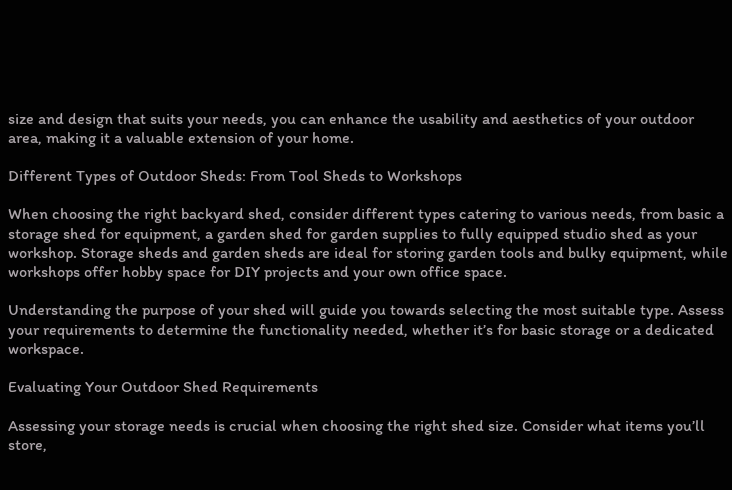size and design that suits your needs, you can enhance the usability and aesthetics of your outdoor area, making it a valuable extension of your home.

Different Types of Outdoor Sheds: From Tool Sheds to Workshops

When choosing the right backyard shed, consider different types catering to various needs, from basic a storage shed for equipment, a garden shed for garden supplies to fully equipped studio shed as your workshop. Storage sheds and garden sheds are ideal for storing garden tools and bulky equipment, while workshops offer hobby space for DIY projects and your own office space.

Understanding the purpose of your shed will guide you towards selecting the most suitable type. Assess your requirements to determine the functionality needed, whether it’s for basic storage or a dedicated workspace.

Evaluating Your Outdoor Shed Requirements

Assessing your storage needs is crucial when choosing the right shed size. Consider what items you’ll store,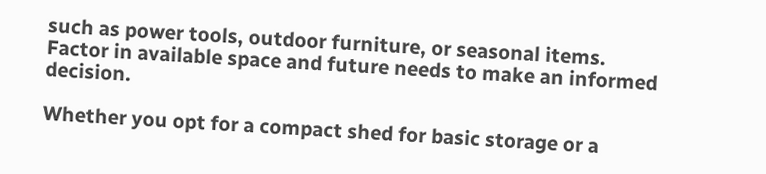such as power tools, outdoor furniture, or seasonal items. Factor in available space and future needs to make an informed decision.

Whether you opt for a compact shed for basic storage or a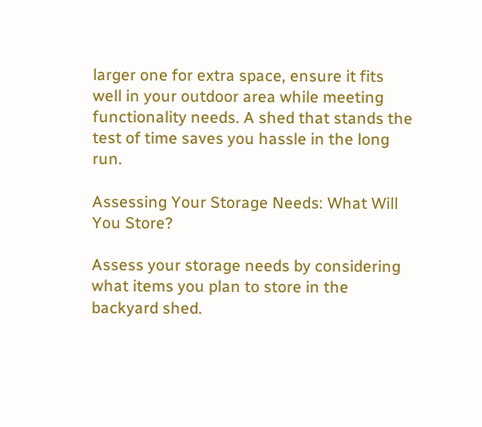larger one for extra space, ensure it fits well in your outdoor area while meeting functionality needs. A shed that stands the test of time saves you hassle in the long run.

Assessing Your Storage Needs: What Will You Store?

Assess your storage needs by considering what items you plan to store in the backyard shed.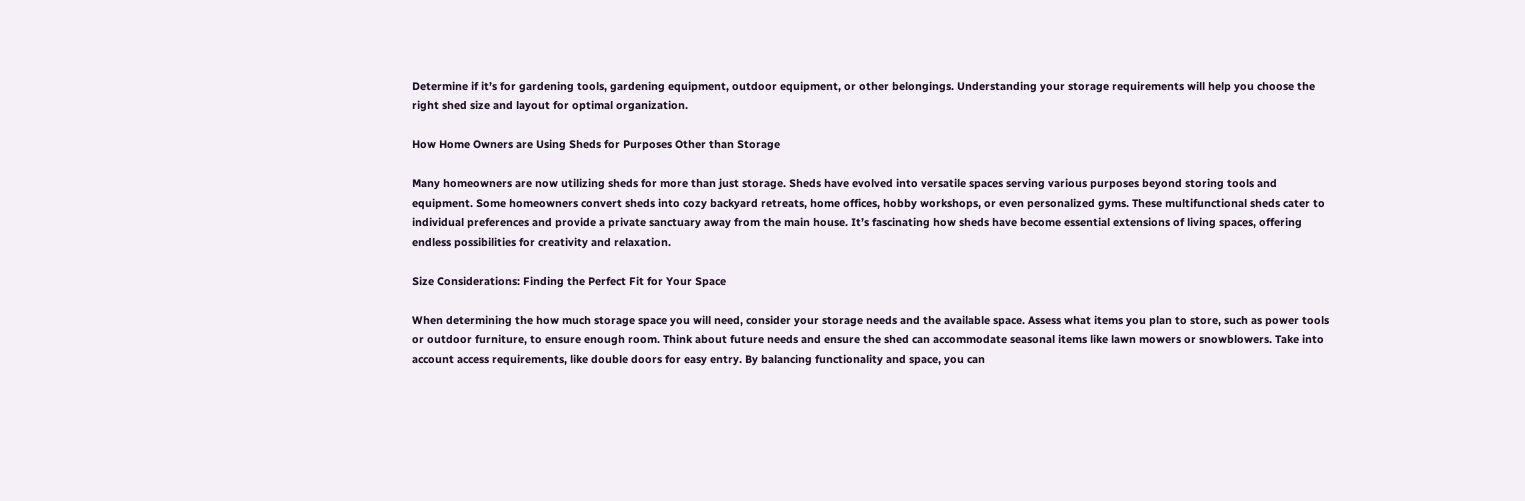Determine if it’s for gardening tools, gardening equipment, outdoor equipment, or other belongings. Understanding your storage requirements will help you choose the right shed size and layout for optimal organization.

How Home Owners are Using Sheds for Purposes Other than Storage

Many homeowners are now utilizing sheds for more than just storage. Sheds have evolved into versatile spaces serving various purposes beyond storing tools and equipment. Some homeowners convert sheds into cozy backyard retreats, home offices, hobby workshops, or even personalized gyms. These multifunctional sheds cater to individual preferences and provide a private sanctuary away from the main house. It’s fascinating how sheds have become essential extensions of living spaces, offering endless possibilities for creativity and relaxation.

Size Considerations: Finding the Perfect Fit for Your Space

When determining the how much storage space you will need, consider your storage needs and the available space. Assess what items you plan to store, such as power tools or outdoor furniture, to ensure enough room. Think about future needs and ensure the shed can accommodate seasonal items like lawn mowers or snowblowers. Take into account access requirements, like double doors for easy entry. By balancing functionality and space, you can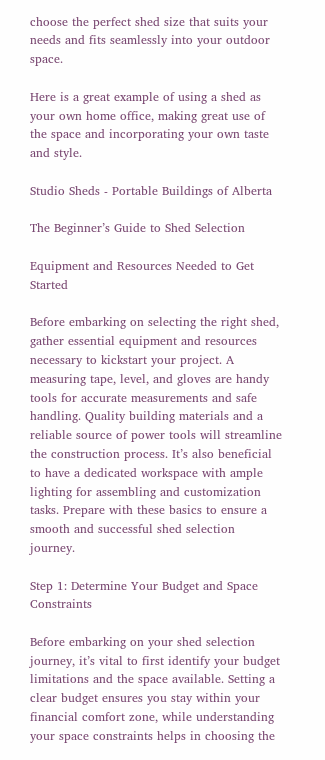choose the perfect shed size that suits your needs and fits seamlessly into your outdoor space.

Here is a great example of using a shed as your own home office, making great use of the space and incorporating your own taste and style.

Studio Sheds - Portable Buildings of Alberta

The Beginner’s Guide to Shed Selection

Equipment and Resources Needed to Get Started

Before embarking on selecting the right shed, gather essential equipment and resources necessary to kickstart your project. A measuring tape, level, and gloves are handy tools for accurate measurements and safe handling. Quality building materials and a reliable source of power tools will streamline the construction process. It’s also beneficial to have a dedicated workspace with ample lighting for assembling and customization tasks. Prepare with these basics to ensure a smooth and successful shed selection journey.

Step 1: Determine Your Budget and Space Constraints

Before embarking on your shed selection journey, it’s vital to first identify your budget limitations and the space available. Setting a clear budget ensures you stay within your financial comfort zone, while understanding your space constraints helps in choosing the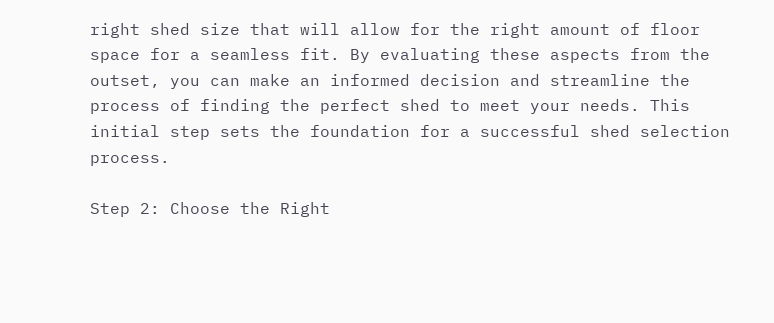right shed size that will allow for the right amount of floor space for a seamless fit. By evaluating these aspects from the outset, you can make an informed decision and streamline the process of finding the perfect shed to meet your needs. This initial step sets the foundation for a successful shed selection process.

Step 2: Choose the Right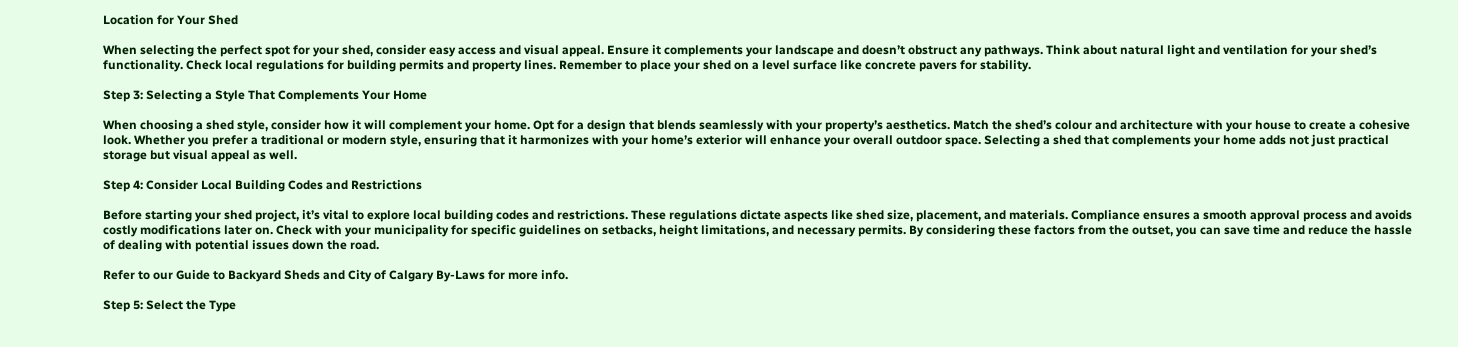Location for Your Shed

When selecting the perfect spot for your shed, consider easy access and visual appeal. Ensure it complements your landscape and doesn’t obstruct any pathways. Think about natural light and ventilation for your shed’s functionality. Check local regulations for building permits and property lines. Remember to place your shed on a level surface like concrete pavers for stability.

Step 3: Selecting a Style That Complements Your Home

When choosing a shed style, consider how it will complement your home. Opt for a design that blends seamlessly with your property’s aesthetics. Match the shed’s colour and architecture with your house to create a cohesive look. Whether you prefer a traditional or modern style, ensuring that it harmonizes with your home’s exterior will enhance your overall outdoor space. Selecting a shed that complements your home adds not just practical storage but visual appeal as well.

Step 4: Consider Local Building Codes and Restrictions

Before starting your shed project, it’s vital to explore local building codes and restrictions. These regulations dictate aspects like shed size, placement, and materials. Compliance ensures a smooth approval process and avoids costly modifications later on. Check with your municipality for specific guidelines on setbacks, height limitations, and necessary permits. By considering these factors from the outset, you can save time and reduce the hassle of dealing with potential issues down the road.

Refer to our Guide to Backyard Sheds and City of Calgary By-Laws for more info.

Step 5: Select the Type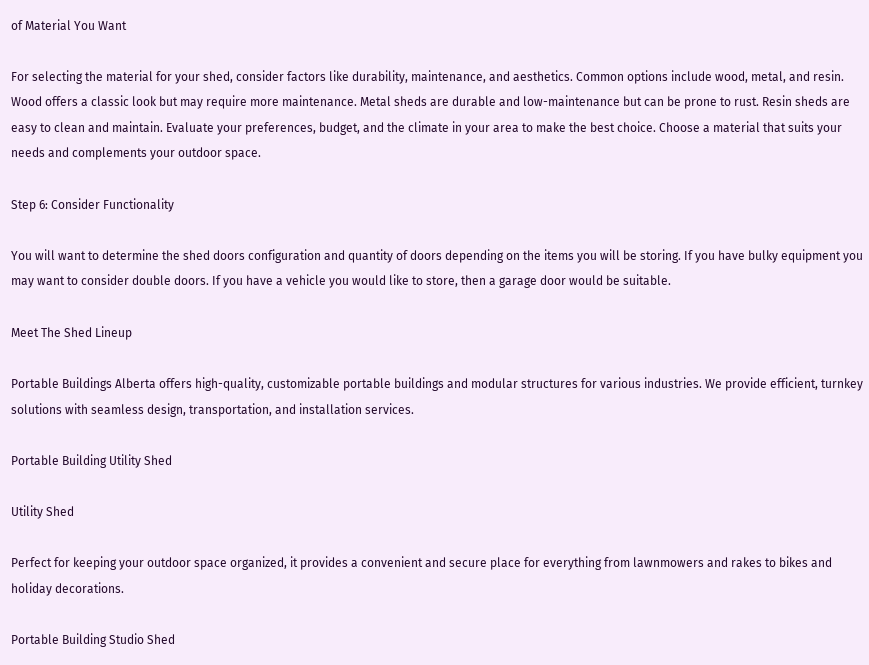of Material You Want

For selecting the material for your shed, consider factors like durability, maintenance, and aesthetics. Common options include wood, metal, and resin. Wood offers a classic look but may require more maintenance. Metal sheds are durable and low-maintenance but can be prone to rust. Resin sheds are easy to clean and maintain. Evaluate your preferences, budget, and the climate in your area to make the best choice. Choose a material that suits your needs and complements your outdoor space.

Step 6: Consider Functionality

You will want to determine the shed doors configuration and quantity of doors depending on the items you will be storing. If you have bulky equipment you may want to consider double doors. If you have a vehicle you would like to store, then a garage door would be suitable.

Meet The Shed Lineup

Portable Buildings Alberta offers high-quality, customizable portable buildings and modular structures for various industries. We provide efficient, turnkey solutions with seamless design, transportation, and installation services.

Portable Building Utility Shed

Utility Shed

Perfect for keeping your outdoor space organized, it provides a convenient and secure place for everything from lawnmowers and rakes to bikes and holiday decorations.

Portable Building Studio Shed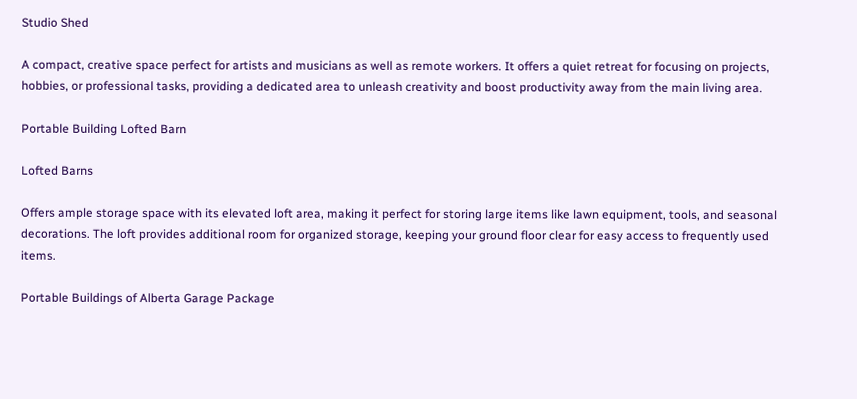Studio Shed

A compact, creative space perfect for artists and musicians as well as remote workers. It offers a quiet retreat for focusing on projects, hobbies, or professional tasks, providing a dedicated area to unleash creativity and boost productivity away from the main living area.

Portable Building Lofted Barn

Lofted Barns

Offers ample storage space with its elevated loft area, making it perfect for storing large items like lawn equipment, tools, and seasonal decorations. The loft provides additional room for organized storage, keeping your ground floor clear for easy access to frequently used items.

Portable Buildings of Alberta Garage Package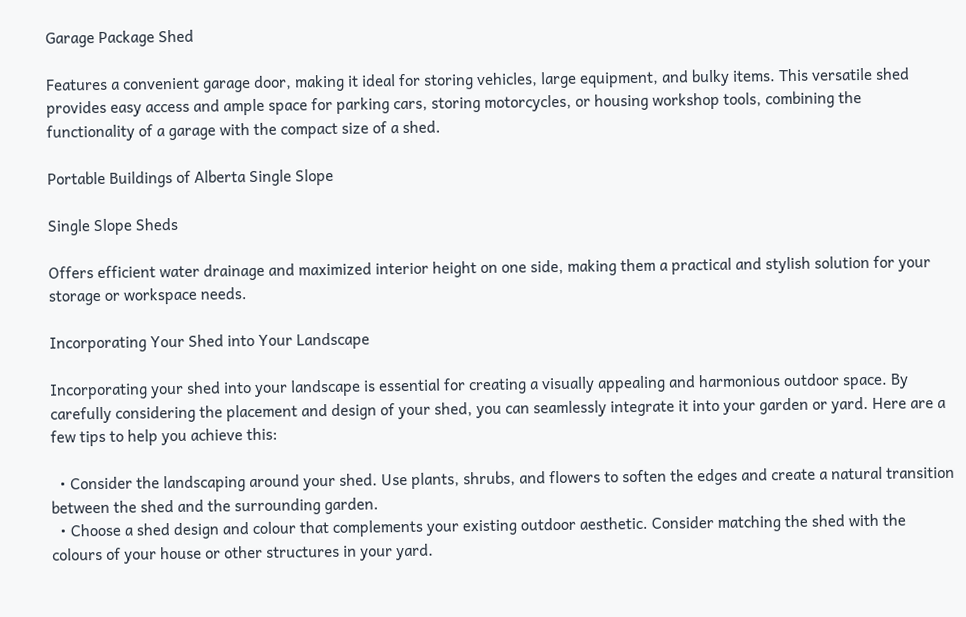Garage Package Shed

Features a convenient garage door, making it ideal for storing vehicles, large equipment, and bulky items. This versatile shed provides easy access and ample space for parking cars, storing motorcycles, or housing workshop tools, combining the functionality of a garage with the compact size of a shed.

Portable Buildings of Alberta Single Slope

Single Slope Sheds

Offers efficient water drainage and maximized interior height on one side, making them a practical and stylish solution for your storage or workspace needs.

Incorporating Your Shed into Your Landscape

Incorporating your shed into your landscape is essential for creating a visually appealing and harmonious outdoor space. By carefully considering the placement and design of your shed, you can seamlessly integrate it into your garden or yard. Here are a few tips to help you achieve this:

  • Consider the landscaping around your shed. Use plants, shrubs, and flowers to soften the edges and create a natural transition between the shed and the surrounding garden.
  • Choose a shed design and colour that complements your existing outdoor aesthetic. Consider matching the shed with the colours of your house or other structures in your yard.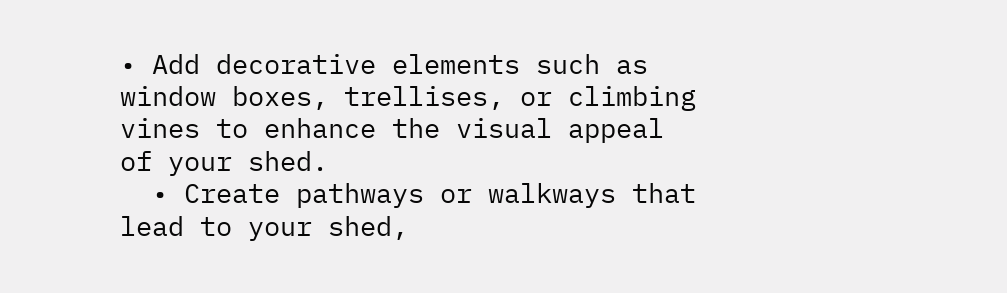• Add decorative elements such as window boxes, trellises, or climbing vines to enhance the visual appeal of your shed.
  • Create pathways or walkways that lead to your shed,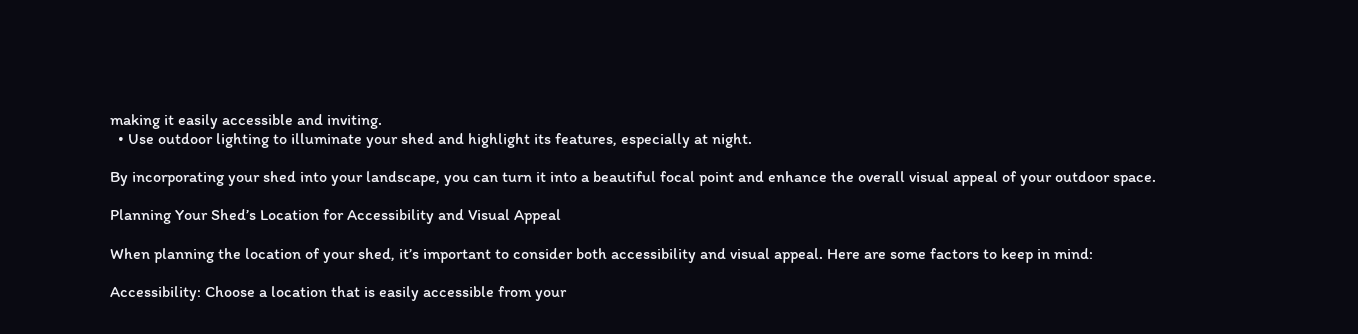making it easily accessible and inviting.
  • Use outdoor lighting to illuminate your shed and highlight its features, especially at night.

By incorporating your shed into your landscape, you can turn it into a beautiful focal point and enhance the overall visual appeal of your outdoor space.

Planning Your Shed’s Location for Accessibility and Visual Appeal

When planning the location of your shed, it’s important to consider both accessibility and visual appeal. Here are some factors to keep in mind:

Accessibility: Choose a location that is easily accessible from your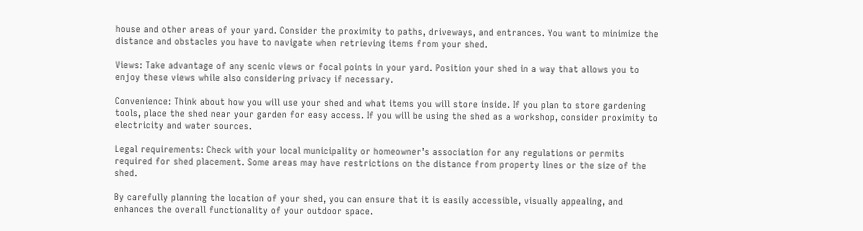house and other areas of your yard. Consider the proximity to paths, driveways, and entrances. You want to minimize the distance and obstacles you have to navigate when retrieving items from your shed.

Views: Take advantage of any scenic views or focal points in your yard. Position your shed in a way that allows you to enjoy these views while also considering privacy if necessary.

Convenience: Think about how you will use your shed and what items you will store inside. If you plan to store gardening tools, place the shed near your garden for easy access. If you will be using the shed as a workshop, consider proximity to electricity and water sources.

Legal requirements: Check with your local municipality or homeowner’s association for any regulations or permits required for shed placement. Some areas may have restrictions on the distance from property lines or the size of the shed.

By carefully planning the location of your shed, you can ensure that it is easily accessible, visually appealing, and enhances the overall functionality of your outdoor space.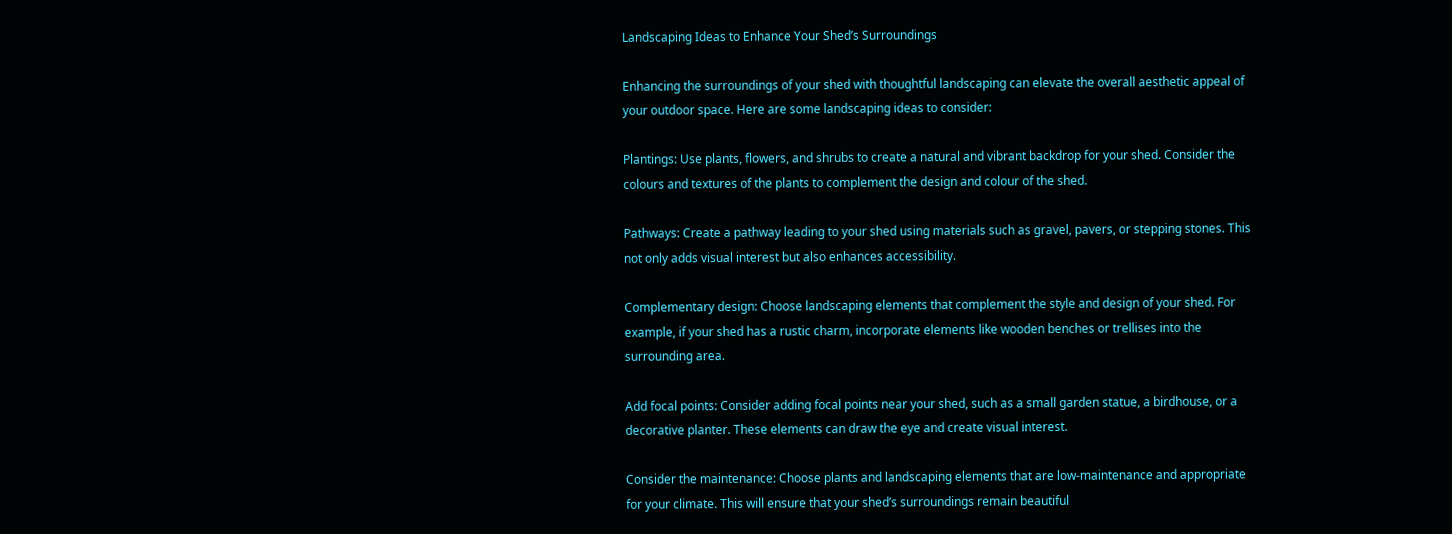Landscaping Ideas to Enhance Your Shed’s Surroundings

Enhancing the surroundings of your shed with thoughtful landscaping can elevate the overall aesthetic appeal of your outdoor space. Here are some landscaping ideas to consider:

Plantings: Use plants, flowers, and shrubs to create a natural and vibrant backdrop for your shed. Consider the colours and textures of the plants to complement the design and colour of the shed.

Pathways: Create a pathway leading to your shed using materials such as gravel, pavers, or stepping stones. This not only adds visual interest but also enhances accessibility.

Complementary design: Choose landscaping elements that complement the style and design of your shed. For example, if your shed has a rustic charm, incorporate elements like wooden benches or trellises into the surrounding area.

Add focal points: Consider adding focal points near your shed, such as a small garden statue, a birdhouse, or a decorative planter. These elements can draw the eye and create visual interest.

Consider the maintenance: Choose plants and landscaping elements that are low-maintenance and appropriate for your climate. This will ensure that your shed’s surroundings remain beautiful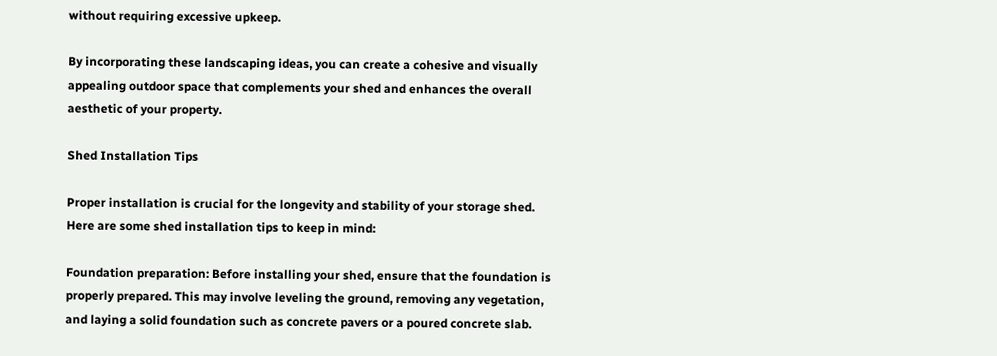without requiring excessive upkeep.

By incorporating these landscaping ideas, you can create a cohesive and visually appealing outdoor space that complements your shed and enhances the overall aesthetic of your property.

Shed Installation Tips

Proper installation is crucial for the longevity and stability of your storage shed. Here are some shed installation tips to keep in mind:

Foundation preparation: Before installing your shed, ensure that the foundation is properly prepared. This may involve leveling the ground, removing any vegetation, and laying a solid foundation such as concrete pavers or a poured concrete slab.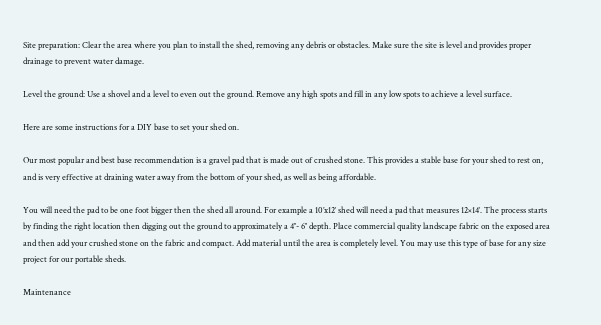Site preparation: Clear the area where you plan to install the shed, removing any debris or obstacles. Make sure the site is level and provides proper drainage to prevent water damage.

Level the ground: Use a shovel and a level to even out the ground. Remove any high spots and fill in any low spots to achieve a level surface.

Here are some instructions for a DIY base to set your shed on.

Our most popular and best base recommendation is a gravel pad that is made out of crushed stone. This provides a stable base for your shed to rest on, and is very effective at draining water away from the bottom of your shed, as well as being affordable.

You will need the pad to be one foot bigger then the shed all around. For example a 10’x12′ shed will need a pad that measures 12×14′. The process starts by finding the right location then digging out the ground to approximately a 4″- 6″ depth. Place commercial quality landscape fabric on the exposed area and then add your crushed stone on the fabric and compact. Add material until the area is completely level. You may use this type of base for any size project for our portable sheds.

Maintenance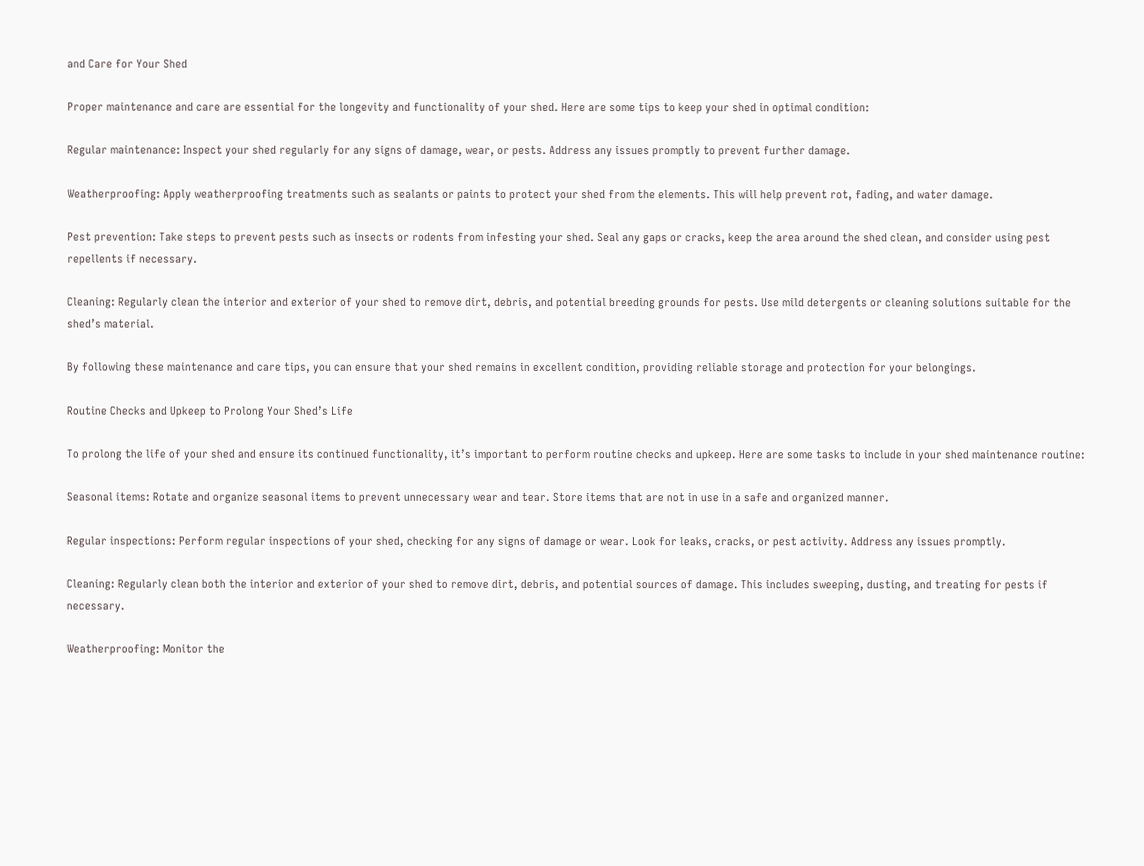and Care for Your Shed

Proper maintenance and care are essential for the longevity and functionality of your shed. Here are some tips to keep your shed in optimal condition:

Regular maintenance: Inspect your shed regularly for any signs of damage, wear, or pests. Address any issues promptly to prevent further damage.

Weatherproofing: Apply weatherproofing treatments such as sealants or paints to protect your shed from the elements. This will help prevent rot, fading, and water damage.

Pest prevention: Take steps to prevent pests such as insects or rodents from infesting your shed. Seal any gaps or cracks, keep the area around the shed clean, and consider using pest repellents if necessary.

Cleaning: Regularly clean the interior and exterior of your shed to remove dirt, debris, and potential breeding grounds for pests. Use mild detergents or cleaning solutions suitable for the shed’s material.

By following these maintenance and care tips, you can ensure that your shed remains in excellent condition, providing reliable storage and protection for your belongings.

Routine Checks and Upkeep to Prolong Your Shed’s Life

To prolong the life of your shed and ensure its continued functionality, it’s important to perform routine checks and upkeep. Here are some tasks to include in your shed maintenance routine:

Seasonal items: Rotate and organize seasonal items to prevent unnecessary wear and tear. Store items that are not in use in a safe and organized manner.

Regular inspections: Perform regular inspections of your shed, checking for any signs of damage or wear. Look for leaks, cracks, or pest activity. Address any issues promptly.

Cleaning: Regularly clean both the interior and exterior of your shed to remove dirt, debris, and potential sources of damage. This includes sweeping, dusting, and treating for pests if necessary.

Weatherproofing: Monitor the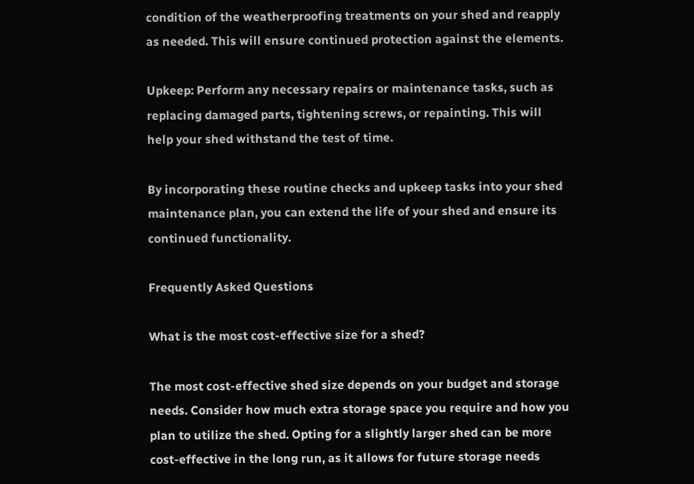condition of the weatherproofing treatments on your shed and reapply as needed. This will ensure continued protection against the elements.

Upkeep: Perform any necessary repairs or maintenance tasks, such as replacing damaged parts, tightening screws, or repainting. This will help your shed withstand the test of time.

By incorporating these routine checks and upkeep tasks into your shed maintenance plan, you can extend the life of your shed and ensure its continued functionality.

Frequently Asked Questions

What is the most cost-effective size for a shed?

The most cost-effective shed size depends on your budget and storage needs. Consider how much extra storage space you require and how you plan to utilize the shed. Opting for a slightly larger shed can be more cost-effective in the long run, as it allows for future storage needs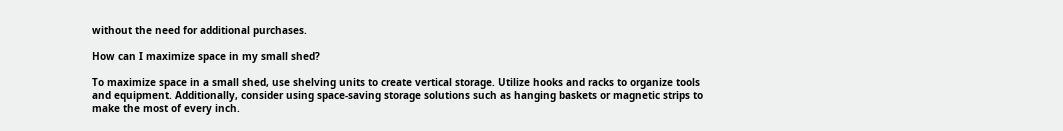without the need for additional purchases.

How can I maximize space in my small shed?

To maximize space in a small shed, use shelving units to create vertical storage. Utilize hooks and racks to organize tools and equipment. Additionally, consider using space-saving storage solutions such as hanging baskets or magnetic strips to make the most of every inch.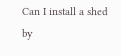Can I install a shed by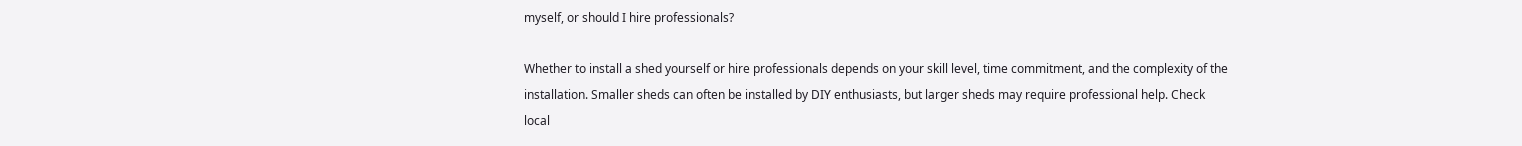myself, or should I hire professionals?

Whether to install a shed yourself or hire professionals depends on your skill level, time commitment, and the complexity of the installation. Smaller sheds can often be installed by DIY enthusiasts, but larger sheds may require professional help. Check local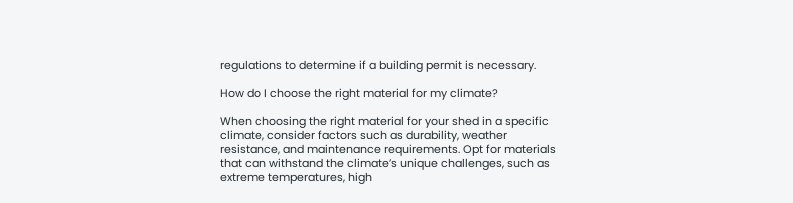regulations to determine if a building permit is necessary.

How do I choose the right material for my climate?

When choosing the right material for your shed in a specific climate, consider factors such as durability, weather resistance, and maintenance requirements. Opt for materials that can withstand the climate’s unique challenges, such as extreme temperatures, high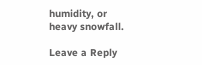humidity, or heavy snowfall.

Leave a Reply